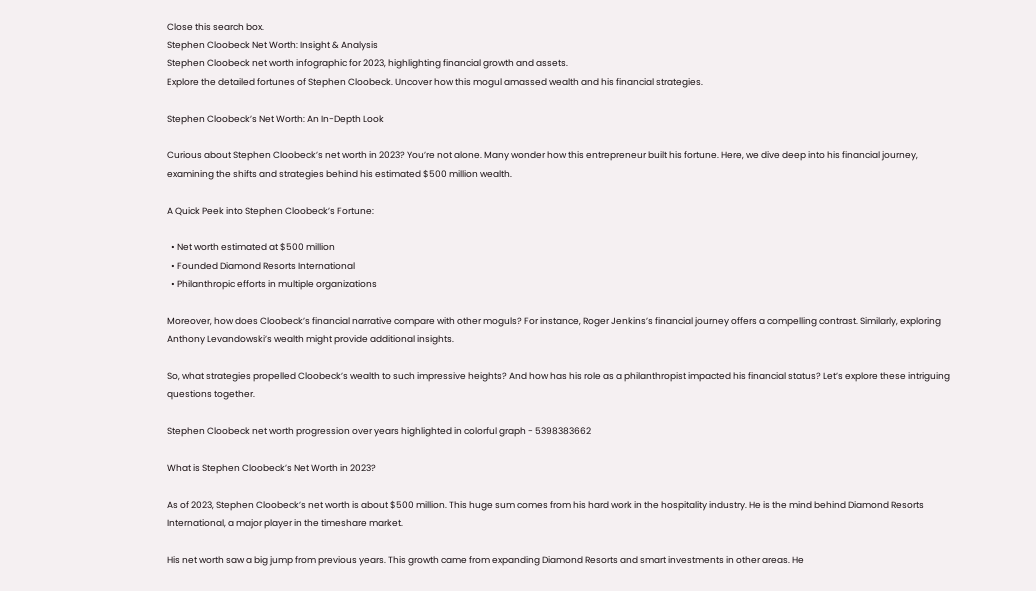Close this search box.
Stephen Cloobeck Net Worth: Insight & Analysis
Stephen Cloobeck net worth infographic for 2023, highlighting financial growth and assets.
Explore the detailed fortunes of Stephen Cloobeck. Uncover how this mogul amassed wealth and his financial strategies.

Stephen Cloobeck’s Net Worth: An In-Depth Look

Curious about Stephen Cloobeck’s net worth in 2023? You’re not alone. Many wonder how this entrepreneur built his fortune. Here, we dive deep into his financial journey, examining the shifts and strategies behind his estimated $500 million wealth.

A Quick Peek into Stephen Cloobeck’s Fortune:

  • Net worth estimated at $500 million
  • Founded Diamond Resorts International
  • Philanthropic efforts in multiple organizations

Moreover, how does Cloobeck’s financial narrative compare with other moguls? For instance, Roger Jenkins’s financial journey offers a compelling contrast. Similarly, exploring Anthony Levandowski’s wealth might provide additional insights.

So, what strategies propelled Cloobeck’s wealth to such impressive heights? And how has his role as a philanthropist impacted his financial status? Let’s explore these intriguing questions together.

Stephen Cloobeck net worth progression over years highlighted in colorful graph - 5398383662

What is Stephen Cloobeck’s Net Worth in 2023?

As of 2023, Stephen Cloobeck’s net worth is about $500 million. This huge sum comes from his hard work in the hospitality industry. He is the mind behind Diamond Resorts International, a major player in the timeshare market.

His net worth saw a big jump from previous years. This growth came from expanding Diamond Resorts and smart investments in other areas. He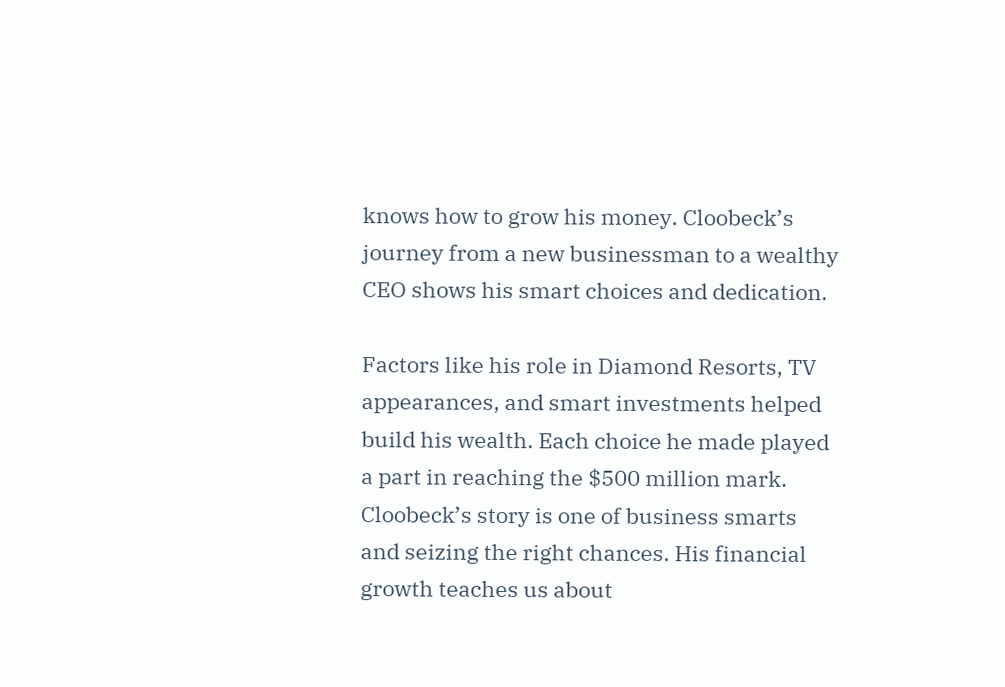knows how to grow his money. Cloobeck’s journey from a new businessman to a wealthy CEO shows his smart choices and dedication.

Factors like his role in Diamond Resorts, TV appearances, and smart investments helped build his wealth. Each choice he made played a part in reaching the $500 million mark. Cloobeck’s story is one of business smarts and seizing the right chances. His financial growth teaches us about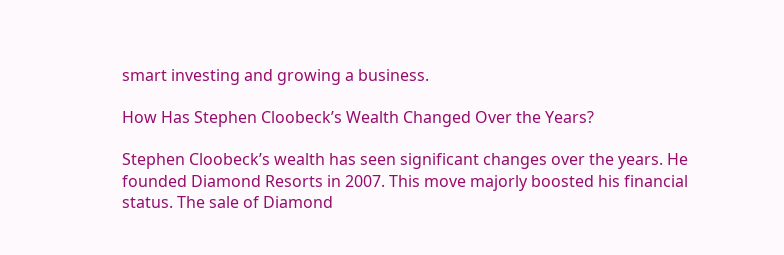smart investing and growing a business.

How Has Stephen Cloobeck’s Wealth Changed Over the Years?

Stephen Cloobeck’s wealth has seen significant changes over the years. He founded Diamond Resorts in 2007. This move majorly boosted his financial status. The sale of Diamond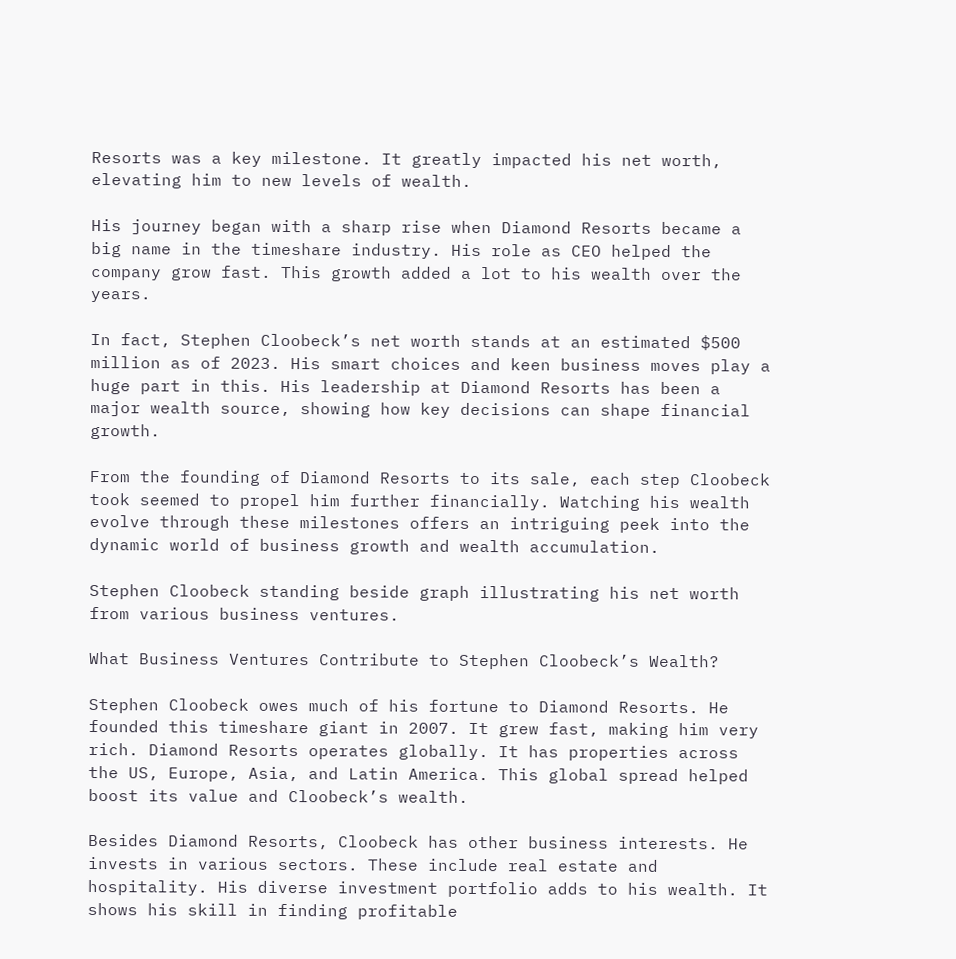Resorts was a key milestone. It greatly impacted his net worth, elevating him to new levels of wealth.

His journey began with a sharp rise when Diamond Resorts became a big name in the timeshare industry. His role as CEO helped the company grow fast. This growth added a lot to his wealth over the years.

In fact, Stephen Cloobeck’s net worth stands at an estimated $500 million as of 2023. His smart choices and keen business moves play a huge part in this. His leadership at Diamond Resorts has been a major wealth source, showing how key decisions can shape financial growth.

From the founding of Diamond Resorts to its sale, each step Cloobeck took seemed to propel him further financially. Watching his wealth evolve through these milestones offers an intriguing peek into the dynamic world of business growth and wealth accumulation.

Stephen Cloobeck standing beside graph illustrating his net worth from various business ventures.

What Business Ventures Contribute to Stephen Cloobeck’s Wealth?

Stephen Cloobeck owes much of his fortune to Diamond Resorts. He founded this timeshare giant in 2007. It grew fast, making him very rich. Diamond Resorts operates globally. It has properties across the US, Europe, Asia, and Latin America. This global spread helped boost its value and Cloobeck’s wealth.

Besides Diamond Resorts, Cloobeck has other business interests. He invests in various sectors. These include real estate and hospitality. His diverse investment portfolio adds to his wealth. It shows his skill in finding profitable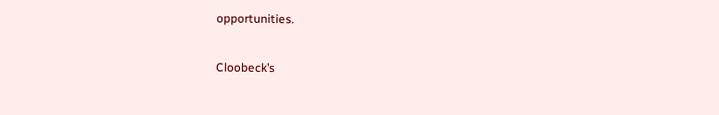opportunities.

Cloobeck’s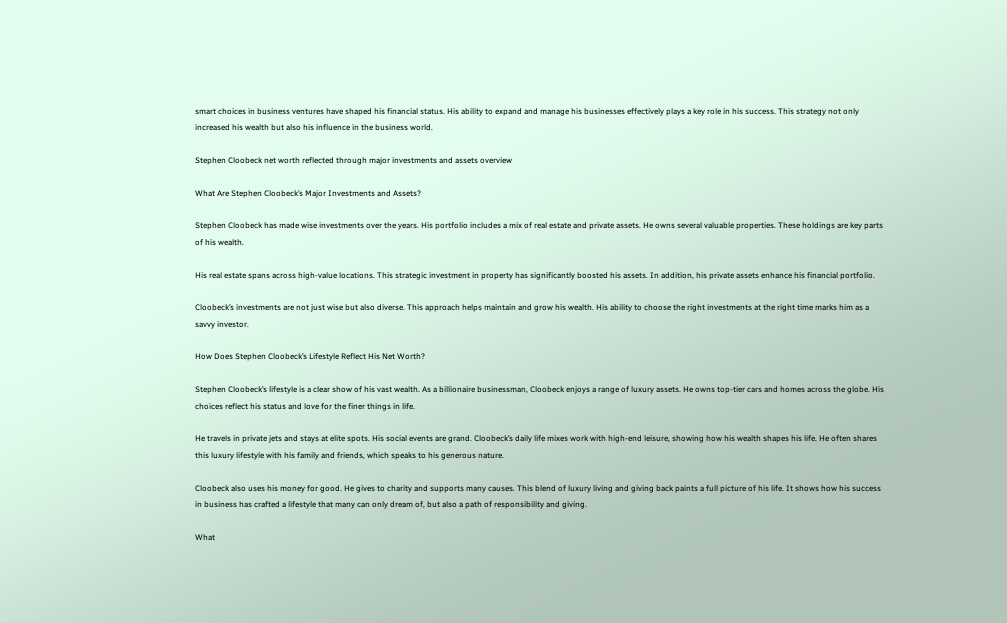smart choices in business ventures have shaped his financial status. His ability to expand and manage his businesses effectively plays a key role in his success. This strategy not only increased his wealth but also his influence in the business world.

Stephen Cloobeck net worth reflected through major investments and assets overview

What Are Stephen Cloobeck’s Major Investments and Assets?

Stephen Cloobeck has made wise investments over the years. His portfolio includes a mix of real estate and private assets. He owns several valuable properties. These holdings are key parts of his wealth.

His real estate spans across high-value locations. This strategic investment in property has significantly boosted his assets. In addition, his private assets enhance his financial portfolio.

Cloobeck’s investments are not just wise but also diverse. This approach helps maintain and grow his wealth. His ability to choose the right investments at the right time marks him as a savvy investor.

How Does Stephen Cloobeck’s Lifestyle Reflect His Net Worth?

Stephen Cloobeck’s lifestyle is a clear show of his vast wealth. As a billionaire businessman, Cloobeck enjoys a range of luxury assets. He owns top-tier cars and homes across the globe. His choices reflect his status and love for the finer things in life.

He travels in private jets and stays at elite spots. His social events are grand. Cloobeck’s daily life mixes work with high-end leisure, showing how his wealth shapes his life. He often shares this luxury lifestyle with his family and friends, which speaks to his generous nature.

Cloobeck also uses his money for good. He gives to charity and supports many causes. This blend of luxury living and giving back paints a full picture of his life. It shows how his success in business has crafted a lifestyle that many can only dream of, but also a path of responsibility and giving.

What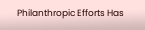Philanthropic Efforts Has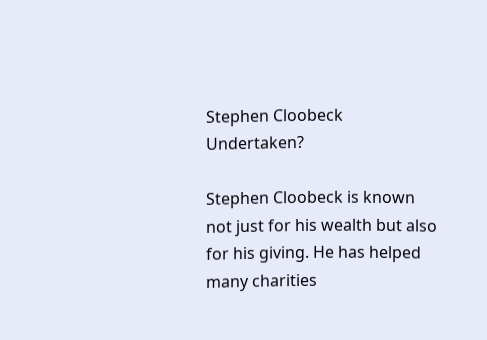Stephen Cloobeck Undertaken?

Stephen Cloobeck is known not just for his wealth but also for his giving. He has helped many charities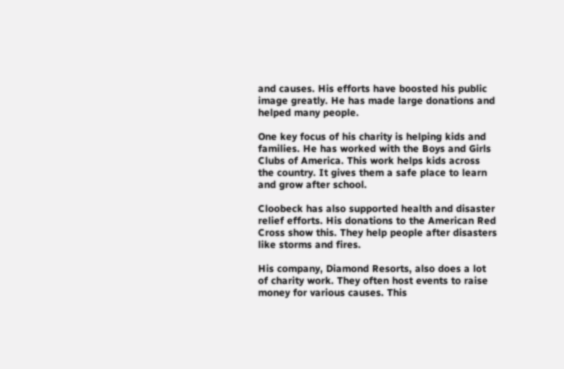and causes. His efforts have boosted his public image greatly. He has made large donations and helped many people.

One key focus of his charity is helping kids and families. He has worked with the Boys and Girls Clubs of America. This work helps kids across the country. It gives them a safe place to learn and grow after school.

Cloobeck has also supported health and disaster relief efforts. His donations to the American Red Cross show this. They help people after disasters like storms and fires.

His company, Diamond Resorts, also does a lot of charity work. They often host events to raise money for various causes. This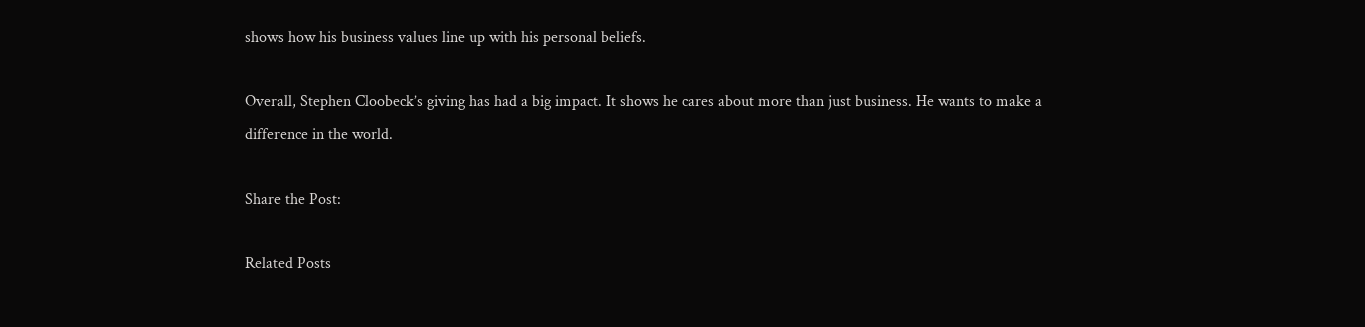shows how his business values line up with his personal beliefs.

Overall, Stephen Cloobeck’s giving has had a big impact. It shows he cares about more than just business. He wants to make a difference in the world.

Share the Post:

Related Posts